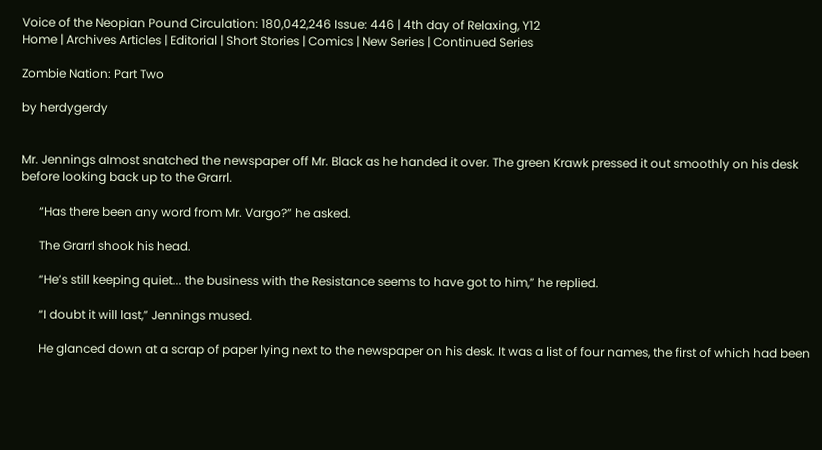Voice of the Neopian Pound Circulation: 180,042,246 Issue: 446 | 4th day of Relaxing, Y12
Home | Archives Articles | Editorial | Short Stories | Comics | New Series | Continued Series

Zombie Nation: Part Two

by herdygerdy


Mr. Jennings almost snatched the newspaper off Mr. Black as he handed it over. The green Krawk pressed it out smoothly on his desk before looking back up to the Grarrl.

      “Has there been any word from Mr. Vargo?” he asked.

      The Grarrl shook his head.

      “He’s still keeping quiet... the business with the Resistance seems to have got to him,” he replied.

      “I doubt it will last,” Jennings mused.

      He glanced down at a scrap of paper lying next to the newspaper on his desk. It was a list of four names, the first of which had been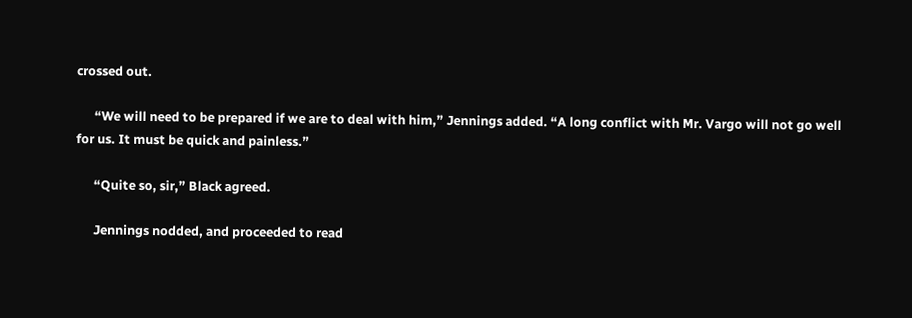crossed out.

      “We will need to be prepared if we are to deal with him,” Jennings added. “A long conflict with Mr. Vargo will not go well for us. It must be quick and painless.”

      “Quite so, sir,” Black agreed.

      Jennings nodded, and proceeded to read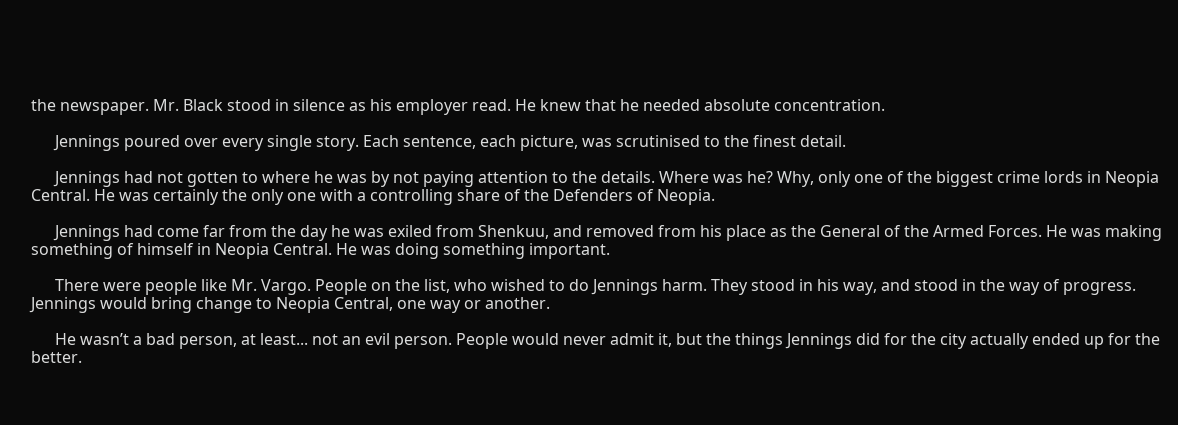the newspaper. Mr. Black stood in silence as his employer read. He knew that he needed absolute concentration.

      Jennings poured over every single story. Each sentence, each picture, was scrutinised to the finest detail.

      Jennings had not gotten to where he was by not paying attention to the details. Where was he? Why, only one of the biggest crime lords in Neopia Central. He was certainly the only one with a controlling share of the Defenders of Neopia.

      Jennings had come far from the day he was exiled from Shenkuu, and removed from his place as the General of the Armed Forces. He was making something of himself in Neopia Central. He was doing something important.

      There were people like Mr. Vargo. People on the list, who wished to do Jennings harm. They stood in his way, and stood in the way of progress. Jennings would bring change to Neopia Central, one way or another.

      He wasn’t a bad person, at least... not an evil person. People would never admit it, but the things Jennings did for the city actually ended up for the better.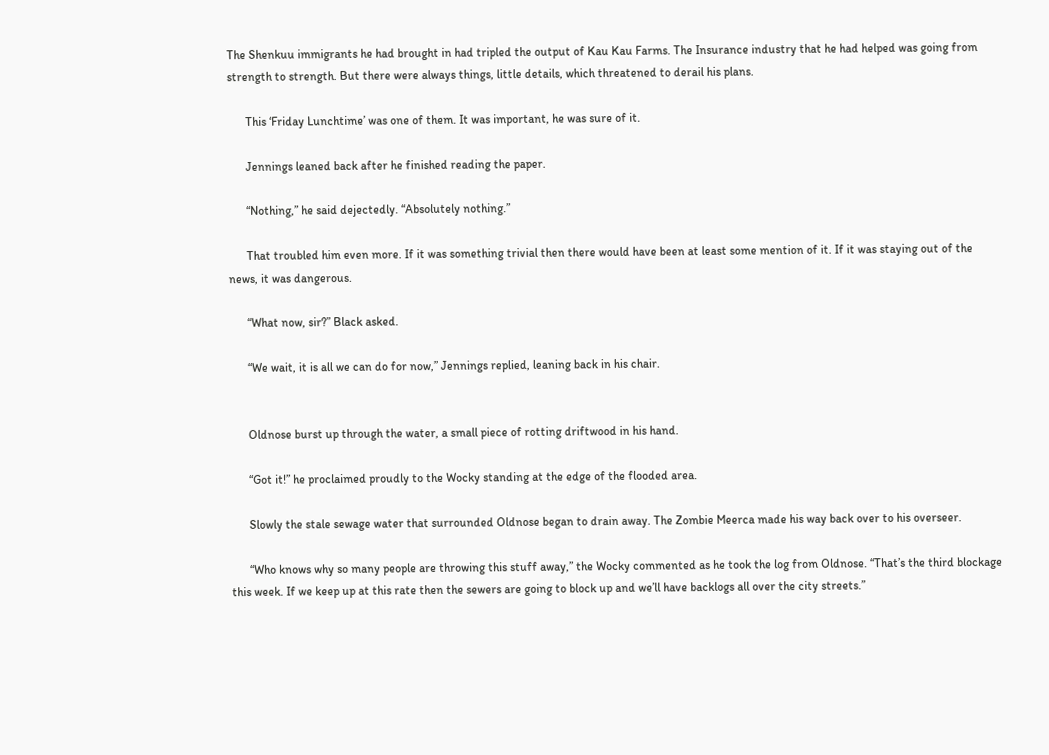The Shenkuu immigrants he had brought in had tripled the output of Kau Kau Farms. The Insurance industry that he had helped was going from strength to strength. But there were always things, little details, which threatened to derail his plans.

      This ‘Friday Lunchtime’ was one of them. It was important, he was sure of it.

      Jennings leaned back after he finished reading the paper.

      “Nothing,” he said dejectedly. “Absolutely nothing.”

      That troubled him even more. If it was something trivial then there would have been at least some mention of it. If it was staying out of the news, it was dangerous.

      “What now, sir?” Black asked.

      “We wait, it is all we can do for now,” Jennings replied, leaning back in his chair.


      Oldnose burst up through the water, a small piece of rotting driftwood in his hand.

      “Got it!” he proclaimed proudly to the Wocky standing at the edge of the flooded area.

      Slowly the stale sewage water that surrounded Oldnose began to drain away. The Zombie Meerca made his way back over to his overseer.

      “Who knows why so many people are throwing this stuff away,” the Wocky commented as he took the log from Oldnose. “That’s the third blockage this week. If we keep up at this rate then the sewers are going to block up and we’ll have backlogs all over the city streets.”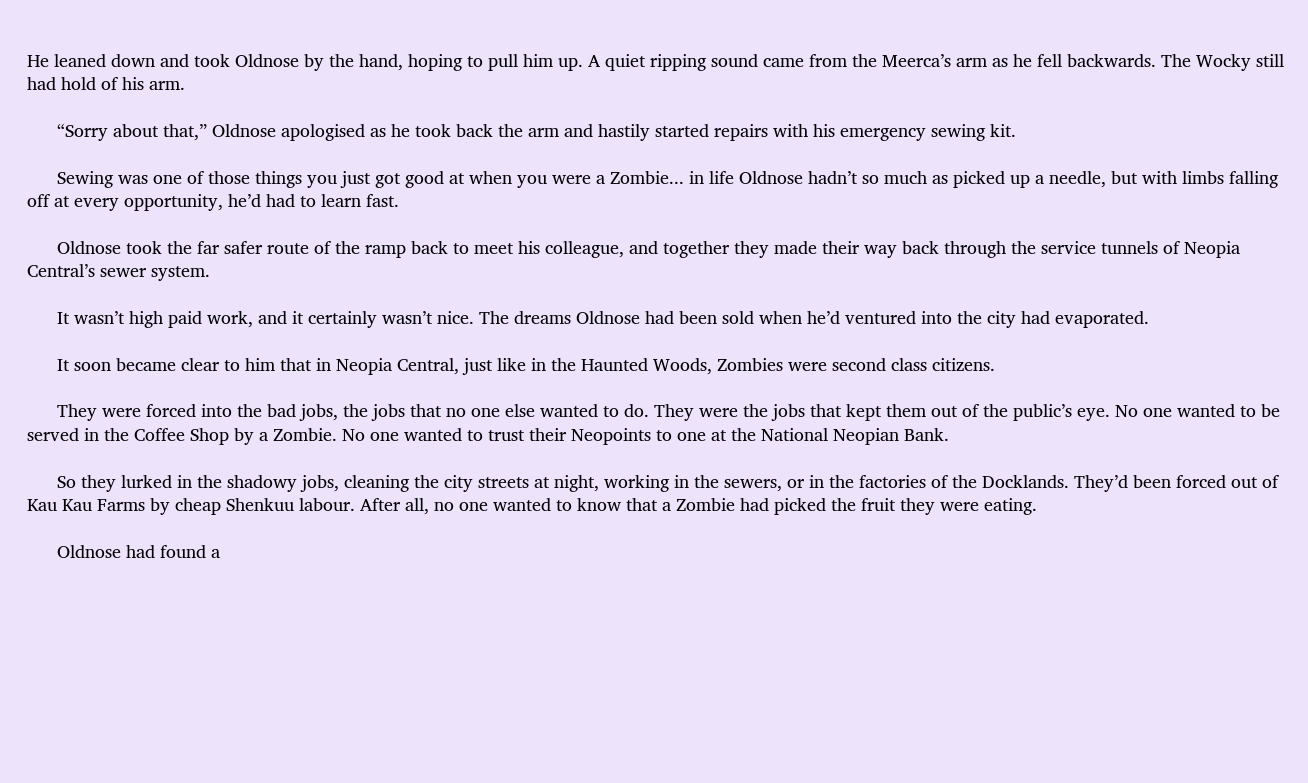He leaned down and took Oldnose by the hand, hoping to pull him up. A quiet ripping sound came from the Meerca’s arm as he fell backwards. The Wocky still had hold of his arm.

      “Sorry about that,” Oldnose apologised as he took back the arm and hastily started repairs with his emergency sewing kit.

      Sewing was one of those things you just got good at when you were a Zombie... in life Oldnose hadn’t so much as picked up a needle, but with limbs falling off at every opportunity, he’d had to learn fast.

      Oldnose took the far safer route of the ramp back to meet his colleague, and together they made their way back through the service tunnels of Neopia Central’s sewer system.

      It wasn’t high paid work, and it certainly wasn’t nice. The dreams Oldnose had been sold when he’d ventured into the city had evaporated.

      It soon became clear to him that in Neopia Central, just like in the Haunted Woods, Zombies were second class citizens.

      They were forced into the bad jobs, the jobs that no one else wanted to do. They were the jobs that kept them out of the public’s eye. No one wanted to be served in the Coffee Shop by a Zombie. No one wanted to trust their Neopoints to one at the National Neopian Bank.

      So they lurked in the shadowy jobs, cleaning the city streets at night, working in the sewers, or in the factories of the Docklands. They’d been forced out of Kau Kau Farms by cheap Shenkuu labour. After all, no one wanted to know that a Zombie had picked the fruit they were eating.

      Oldnose had found a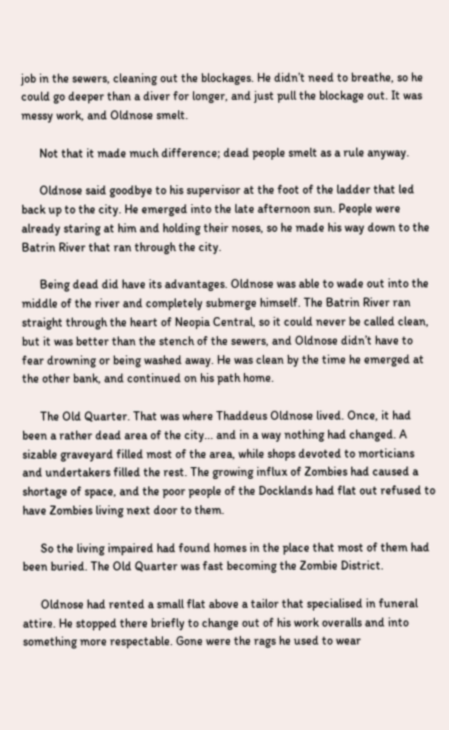job in the sewers, cleaning out the blockages. He didn’t need to breathe, so he could go deeper than a diver for longer, and just pull the blockage out. It was messy work, and Oldnose smelt.

      Not that it made much difference; dead people smelt as a rule anyway.

      Oldnose said goodbye to his supervisor at the foot of the ladder that led back up to the city. He emerged into the late afternoon sun. People were already staring at him and holding their noses, so he made his way down to the Batrin River that ran through the city.

      Being dead did have its advantages. Oldnose was able to wade out into the middle of the river and completely submerge himself. The Batrin River ran straight through the heart of Neopia Central, so it could never be called clean, but it was better than the stench of the sewers, and Oldnose didn’t have to fear drowning or being washed away. He was clean by the time he emerged at the other bank, and continued on his path home.

      The Old Quarter. That was where Thaddeus Oldnose lived. Once, it had been a rather dead area of the city... and in a way nothing had changed. A sizable graveyard filled most of the area, while shops devoted to morticians and undertakers filled the rest. The growing influx of Zombies had caused a shortage of space, and the poor people of the Docklands had flat out refused to have Zombies living next door to them.

      So the living impaired had found homes in the place that most of them had been buried. The Old Quarter was fast becoming the Zombie District.

      Oldnose had rented a small flat above a tailor that specialised in funeral attire. He stopped there briefly to change out of his work overalls and into something more respectable. Gone were the rags he used to wear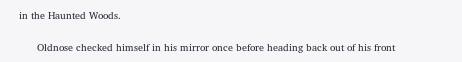in the Haunted Woods.

      Oldnose checked himself in his mirror once before heading back out of his front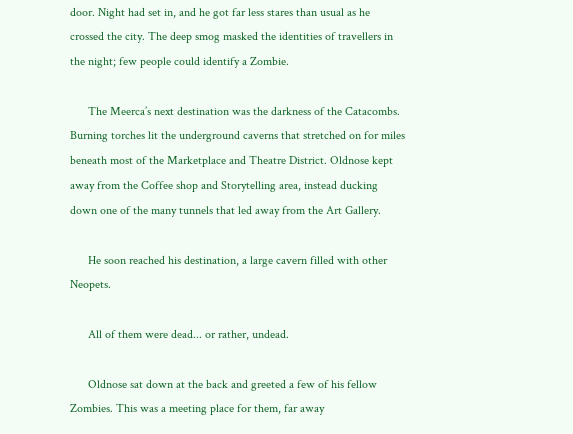door. Night had set in, and he got far less stares than usual as he crossed the city. The deep smog masked the identities of travellers in the night; few people could identify a Zombie.

      The Meerca’s next destination was the darkness of the Catacombs. Burning torches lit the underground caverns that stretched on for miles beneath most of the Marketplace and Theatre District. Oldnose kept away from the Coffee shop and Storytelling area, instead ducking down one of the many tunnels that led away from the Art Gallery.

      He soon reached his destination, a large cavern filled with other Neopets.

      All of them were dead... or rather, undead.

      Oldnose sat down at the back and greeted a few of his fellow Zombies. This was a meeting place for them, far away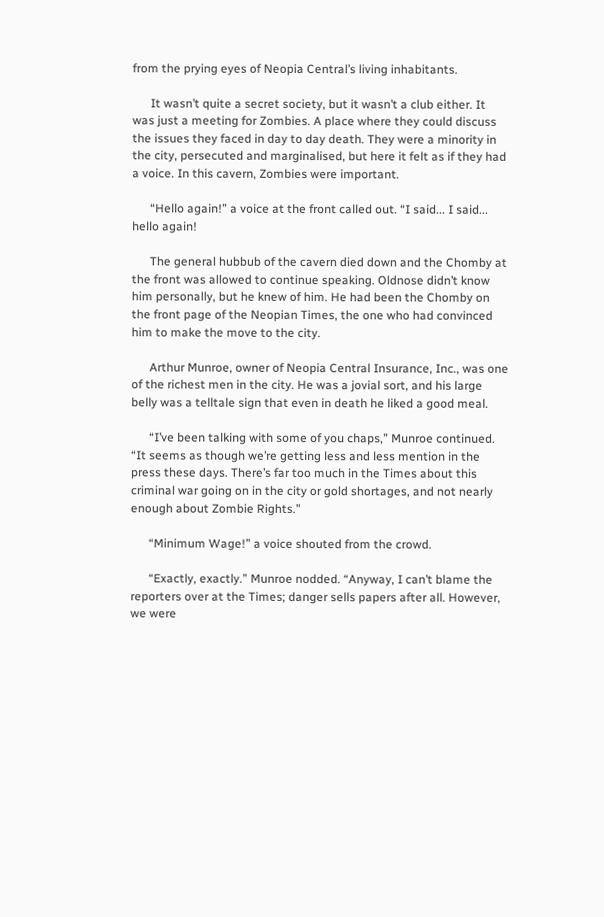from the prying eyes of Neopia Central’s living inhabitants.

      It wasn’t quite a secret society, but it wasn’t a club either. It was just a meeting for Zombies. A place where they could discuss the issues they faced in day to day death. They were a minority in the city, persecuted and marginalised, but here it felt as if they had a voice. In this cavern, Zombies were important.

      “Hello again!” a voice at the front called out. “I said... I said... hello again!

      The general hubbub of the cavern died down and the Chomby at the front was allowed to continue speaking. Oldnose didn’t know him personally, but he knew of him. He had been the Chomby on the front page of the Neopian Times, the one who had convinced him to make the move to the city.

      Arthur Munroe, owner of Neopia Central Insurance, Inc., was one of the richest men in the city. He was a jovial sort, and his large belly was a telltale sign that even in death he liked a good meal.

      “I’ve been talking with some of you chaps,” Munroe continued. “It seems as though we’re getting less and less mention in the press these days. There’s far too much in the Times about this criminal war going on in the city or gold shortages, and not nearly enough about Zombie Rights.”

      “Minimum Wage!” a voice shouted from the crowd.

      “Exactly, exactly.” Munroe nodded. “Anyway, I can’t blame the reporters over at the Times; danger sells papers after all. However, we were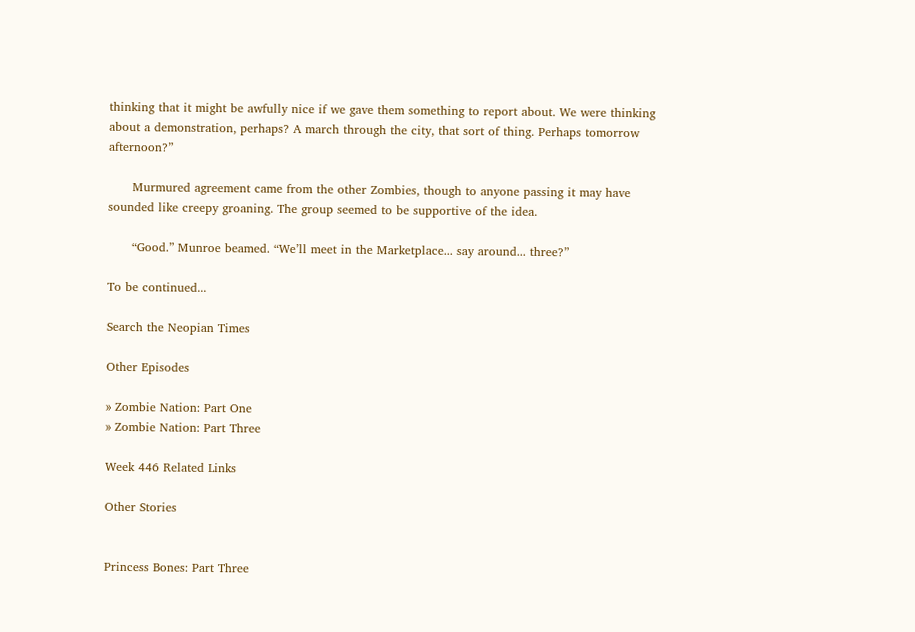thinking that it might be awfully nice if we gave them something to report about. We were thinking about a demonstration, perhaps? A march through the city, that sort of thing. Perhaps tomorrow afternoon?”

      Murmured agreement came from the other Zombies, though to anyone passing it may have sounded like creepy groaning. The group seemed to be supportive of the idea.

      “Good.” Munroe beamed. “We’ll meet in the Marketplace... say around... three?”

To be continued...

Search the Neopian Times

Other Episodes

» Zombie Nation: Part One
» Zombie Nation: Part Three

Week 446 Related Links

Other Stories


Princess Bones: Part Three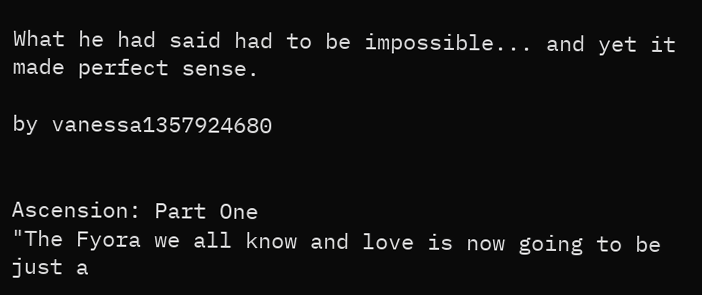What he had said had to be impossible... and yet it made perfect sense.

by vanessa1357924680


Ascension: Part One
"The Fyora we all know and love is now going to be just a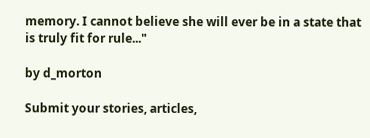memory. I cannot believe she will ever be in a state that is truly fit for rule..."

by d_morton

Submit your stories, articles,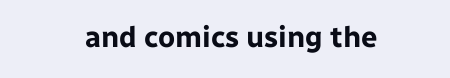and comics using the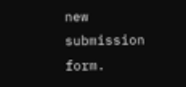new submission form.